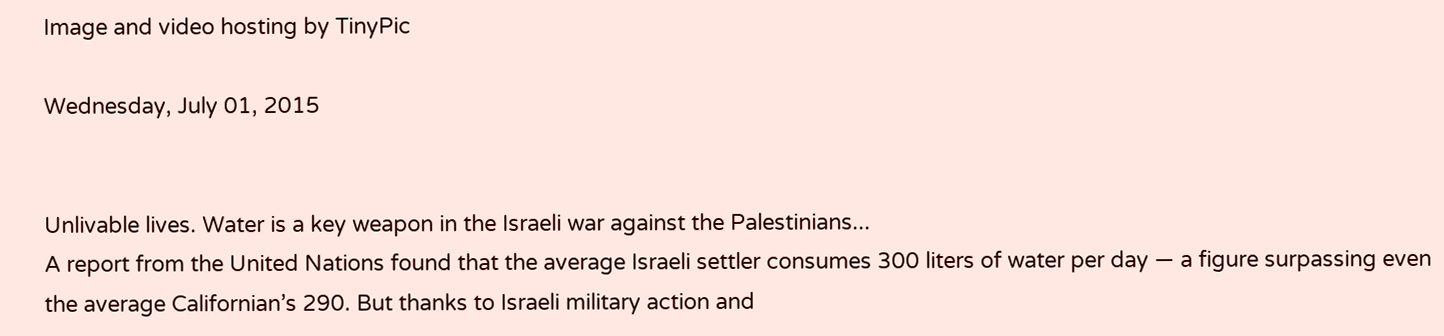Image and video hosting by TinyPic

Wednesday, July 01, 2015


Unlivable lives. Water is a key weapon in the Israeli war against the Palestinians...
A report from the United Nations found that the average Israeli settler consumes 300 liters of water per day — a figure surpassing even the average Californian’s 290. But thanks to Israeli military action and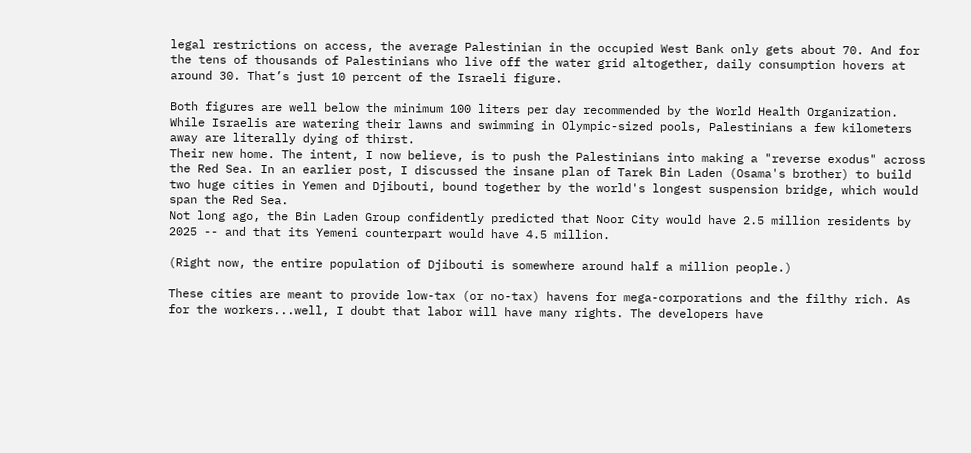legal restrictions on access, the average Palestinian in the occupied West Bank only gets about 70. And for the tens of thousands of Palestinians who live off the water grid altogether, daily consumption hovers at around 30. That’s just 10 percent of the Israeli figure.

Both figures are well below the minimum 100 liters per day recommended by the World Health Organization. While Israelis are watering their lawns and swimming in Olympic-sized pools, Palestinians a few kilometers away are literally dying of thirst.
Their new home. The intent, I now believe, is to push the Palestinians into making a "reverse exodus" across the Red Sea. In an earlier post, I discussed the insane plan of Tarek Bin Laden (Osama's brother) to build two huge cities in Yemen and Djibouti, bound together by the world's longest suspension bridge, which would span the Red Sea.
Not long ago, the Bin Laden Group confidently predicted that Noor City would have 2.5 million residents by 2025 -- and that its Yemeni counterpart would have 4.5 million.

(Right now, the entire population of Djibouti is somewhere around half a million people.)

These cities are meant to provide low-tax (or no-tax) havens for mega-corporations and the filthy rich. As for the workers...well, I doubt that labor will have many rights. The developers have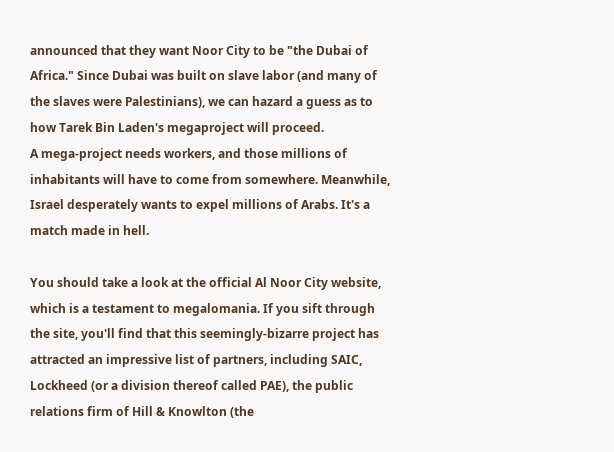announced that they want Noor City to be "the Dubai of Africa." Since Dubai was built on slave labor (and many of the slaves were Palestinians), we can hazard a guess as to how Tarek Bin Laden's megaproject will proceed.
A mega-project needs workers, and those millions of inhabitants will have to come from somewhere. Meanwhile, Israel desperately wants to expel millions of Arabs. It's a match made in hell.

You should take a look at the official Al Noor City website, which is a testament to megalomania. If you sift through the site, you'll find that this seemingly-bizarre project has attracted an impressive list of partners, including SAIC, Lockheed (or a division thereof called PAE), the public relations firm of Hill & Knowlton (the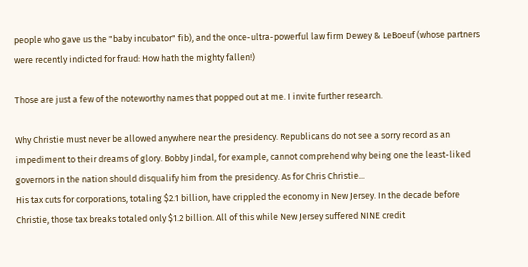people who gave us the "baby incubator" fib), and the once-ultra-powerful law firm Dewey & LeBoeuf (whose partners were recently indicted for fraud: How hath the mighty fallen!)

Those are just a few of the noteworthy names that popped out at me. I invite further research.

Why Christie must never be allowed anywhere near the presidency. Republicans do not see a sorry record as an impediment to their dreams of glory. Bobby Jindal, for example, cannot comprehend why being one the least-liked governors in the nation should disqualify him from the presidency. As for Chris Christie...
His tax cuts for corporations, totaling $2.1 billion, have crippled the economy in New Jersey. In the decade before Christie, those tax breaks totaled only $1.2 billion. All of this while New Jersey suffered NINE credit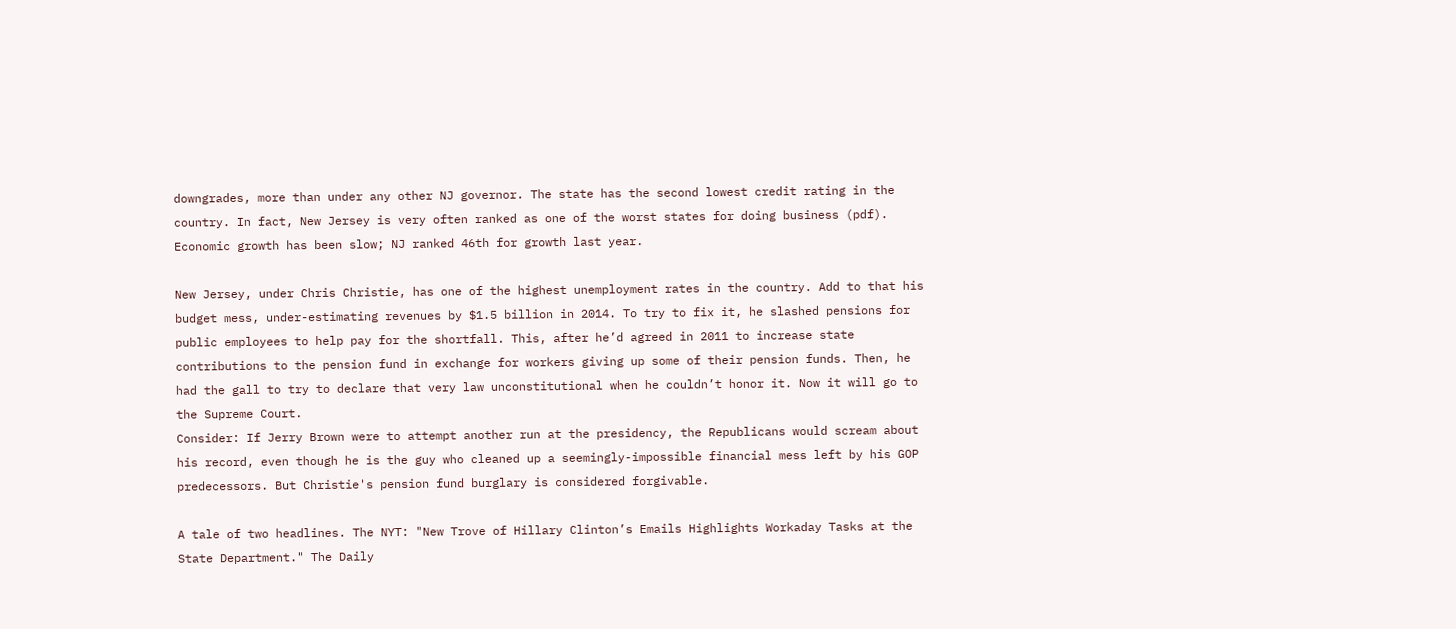downgrades, more than under any other NJ governor. The state has the second lowest credit rating in the country. In fact, New Jersey is very often ranked as one of the worst states for doing business (pdf). Economic growth has been slow; NJ ranked 46th for growth last year.

New Jersey, under Chris Christie, has one of the highest unemployment rates in the country. Add to that his budget mess, under-estimating revenues by $1.5 billion in 2014. To try to fix it, he slashed pensions for public employees to help pay for the shortfall. This, after he’d agreed in 2011 to increase state contributions to the pension fund in exchange for workers giving up some of their pension funds. Then, he had the gall to try to declare that very law unconstitutional when he couldn’t honor it. Now it will go to the Supreme Court.
Consider: If Jerry Brown were to attempt another run at the presidency, the Republicans would scream about his record, even though he is the guy who cleaned up a seemingly-impossible financial mess left by his GOP predecessors. But Christie's pension fund burglary is considered forgivable.

A tale of two headlines. The NYT: "New Trove of Hillary Clinton’s Emails Highlights Workaday Tasks at the State Department." The Daily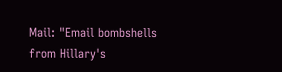Mail: "Email bombshells from Hillary's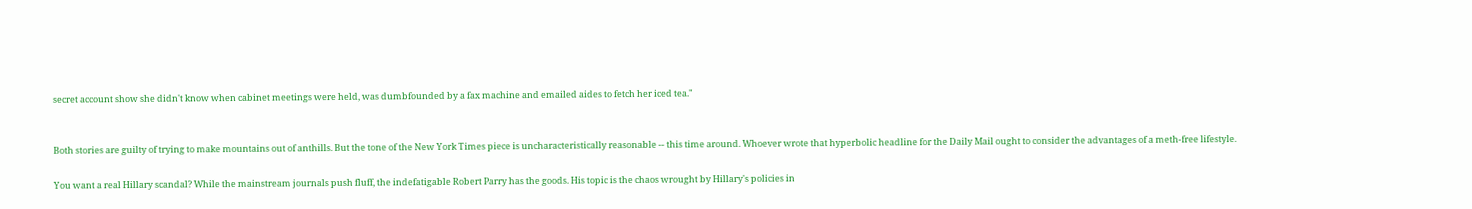secret account show she didn't know when cabinet meetings were held, was dumbfounded by a fax machine and emailed aides to fetch her iced tea."


Both stories are guilty of trying to make mountains out of anthills. But the tone of the New York Times piece is uncharacteristically reasonable -- this time around. Whoever wrote that hyperbolic headline for the Daily Mail ought to consider the advantages of a meth-free lifestyle.

You want a real Hillary scandal? While the mainstream journals push fluff, the indefatigable Robert Parry has the goods. His topic is the chaos wrought by Hillary's policies in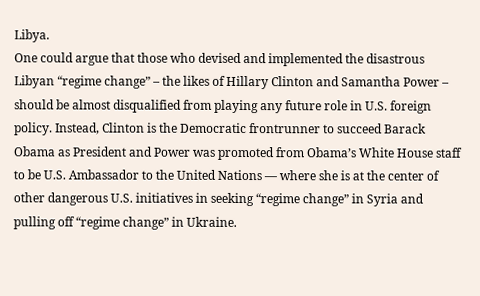Libya.
One could argue that those who devised and implemented the disastrous Libyan “regime change” – the likes of Hillary Clinton and Samantha Power – should be almost disqualified from playing any future role in U.S. foreign policy. Instead, Clinton is the Democratic frontrunner to succeed Barack Obama as President and Power was promoted from Obama’s White House staff to be U.S. Ambassador to the United Nations — where she is at the center of other dangerous U.S. initiatives in seeking “regime change” in Syria and pulling off “regime change” in Ukraine.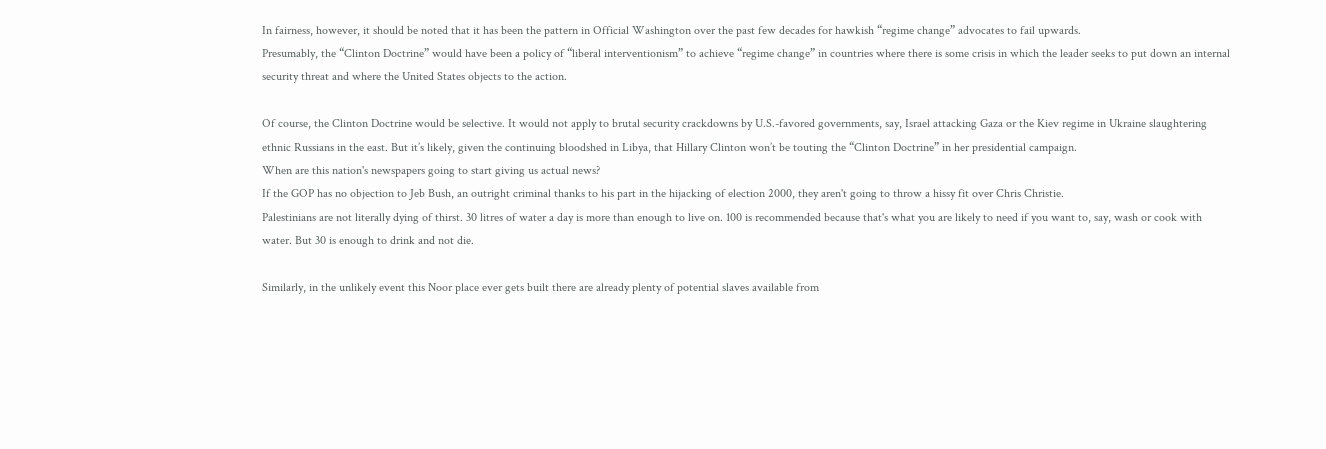In fairness, however, it should be noted that it has been the pattern in Official Washington over the past few decades for hawkish “regime change” advocates to fail upwards.
Presumably, the “Clinton Doctrine” would have been a policy of “liberal interventionism” to achieve “regime change” in countries where there is some crisis in which the leader seeks to put down an internal security threat and where the United States objects to the action.

Of course, the Clinton Doctrine would be selective. It would not apply to brutal security crackdowns by U.S.-favored governments, say, Israel attacking Gaza or the Kiev regime in Ukraine slaughtering ethnic Russians in the east. But it’s likely, given the continuing bloodshed in Libya, that Hillary Clinton won’t be touting the “Clinton Doctrine” in her presidential campaign.
When are this nation's newspapers going to start giving us actual news?
If the GOP has no objection to Jeb Bush, an outright criminal thanks to his part in the hijacking of election 2000, they aren't going to throw a hissy fit over Chris Christie.
Palestinians are not literally dying of thirst. 30 litres of water a day is more than enough to live on. 100 is recommended because that's what you are likely to need if you want to, say, wash or cook with water. But 30 is enough to drink and not die.

Similarly, in the unlikely event this Noor place ever gets built there are already plenty of potential slaves available from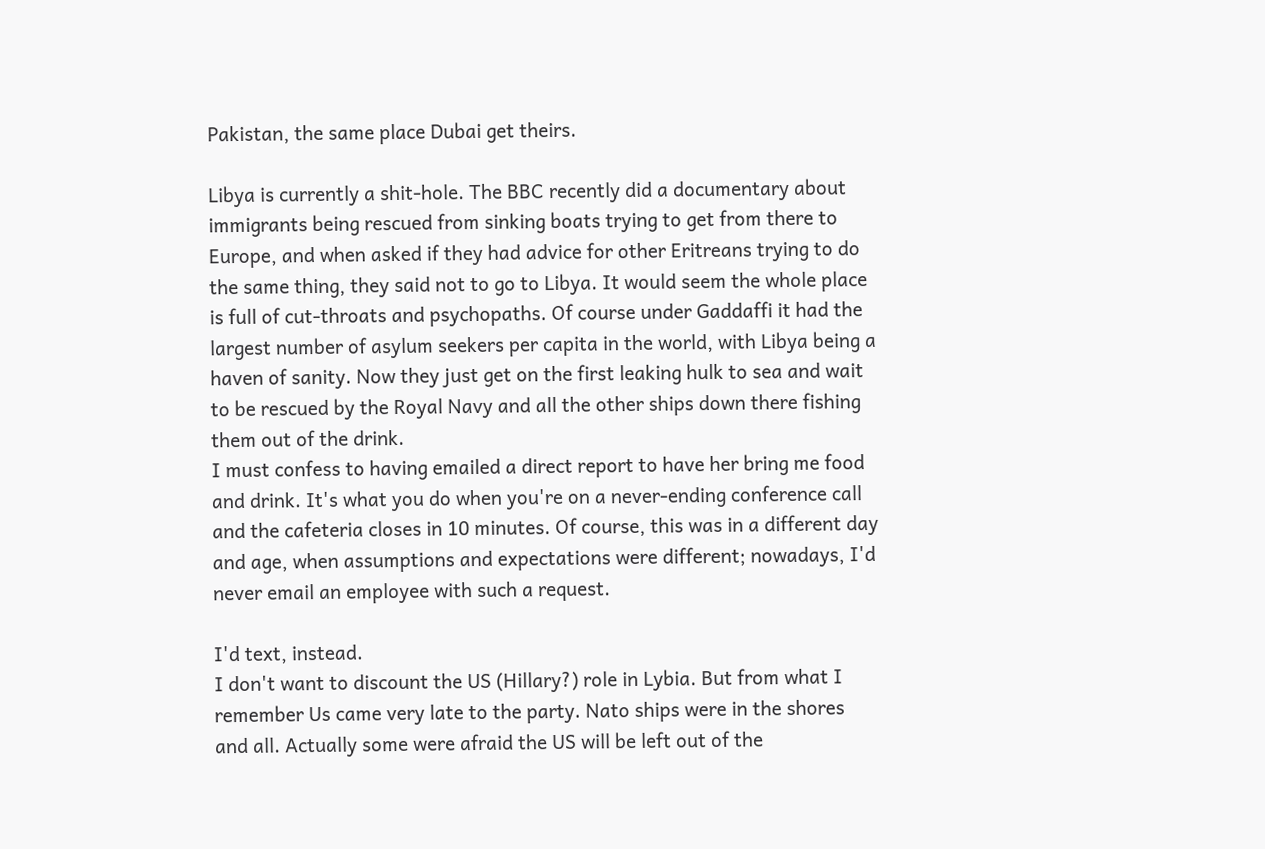Pakistan, the same place Dubai get theirs.

Libya is currently a shit-hole. The BBC recently did a documentary about immigrants being rescued from sinking boats trying to get from there to Europe, and when asked if they had advice for other Eritreans trying to do the same thing, they said not to go to Libya. It would seem the whole place is full of cut-throats and psychopaths. Of course under Gaddaffi it had the largest number of asylum seekers per capita in the world, with Libya being a haven of sanity. Now they just get on the first leaking hulk to sea and wait to be rescued by the Royal Navy and all the other ships down there fishing them out of the drink.
I must confess to having emailed a direct report to have her bring me food and drink. It's what you do when you're on a never-ending conference call and the cafeteria closes in 10 minutes. Of course, this was in a different day and age, when assumptions and expectations were different; nowadays, I'd never email an employee with such a request.

I'd text, instead.
I don't want to discount the US (Hillary?) role in Lybia. But from what I remember Us came very late to the party. Nato ships were in the shores and all. Actually some were afraid the US will be left out of the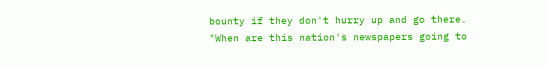bounty if they don't hurry up and go there.
"When are this nation's newspapers going to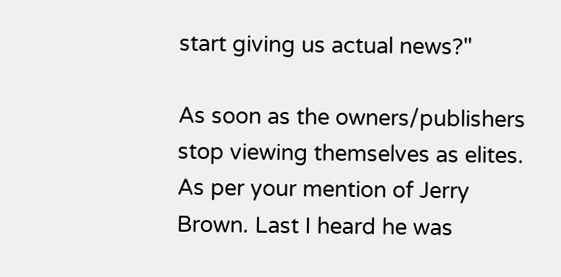start giving us actual news?"

As soon as the owners/publishers stop viewing themselves as elites.
As per your mention of Jerry Brown. Last I heard he was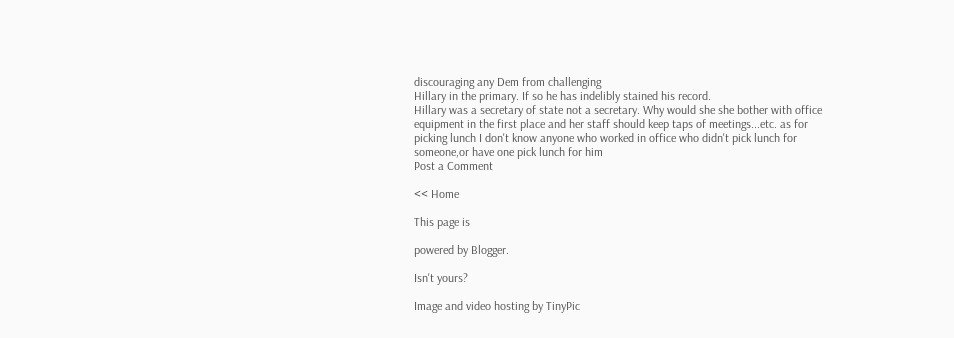discouraging any Dem from challenging
Hillary in the primary. If so he has indelibly stained his record.
Hillary was a secretary of state not a secretary. Why would she she bother with office equipment in the first place and her staff should keep taps of meetings...etc. as for picking lunch I don't know anyone who worked in office who didn't pick lunch for someone,or have one pick lunch for him
Post a Comment

<< Home

This page is

powered by Blogger.

Isn't yours?

Image and video hosting by TinyPic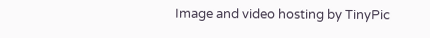Image and video hosting by TinyPic